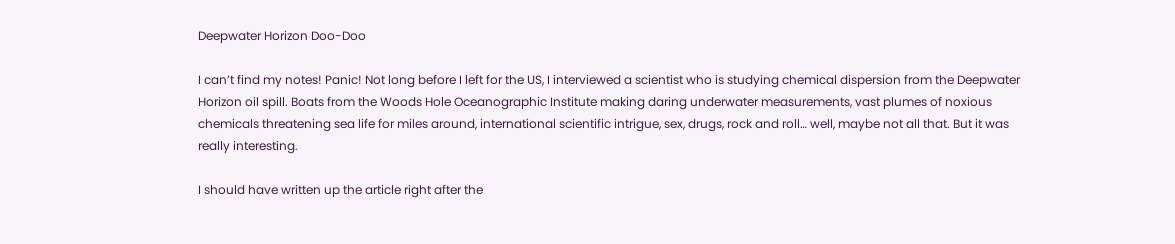Deepwater Horizon Doo-Doo

I can’t find my notes! Panic! Not long before I left for the US, I interviewed a scientist who is studying chemical dispersion from the Deepwater Horizon oil spill. Boats from the Woods Hole Oceanographic Institute making daring underwater measurements, vast plumes of noxious chemicals threatening sea life for miles around, international scientific intrigue, sex, drugs, rock and roll… well, maybe not all that. But it was really interesting.

I should have written up the article right after the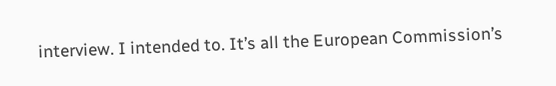interview. I intended to. It’s all the European Commission’s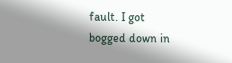fault. I got bogged down in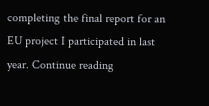completing the final report for an EU project I participated in last year. Continue reading